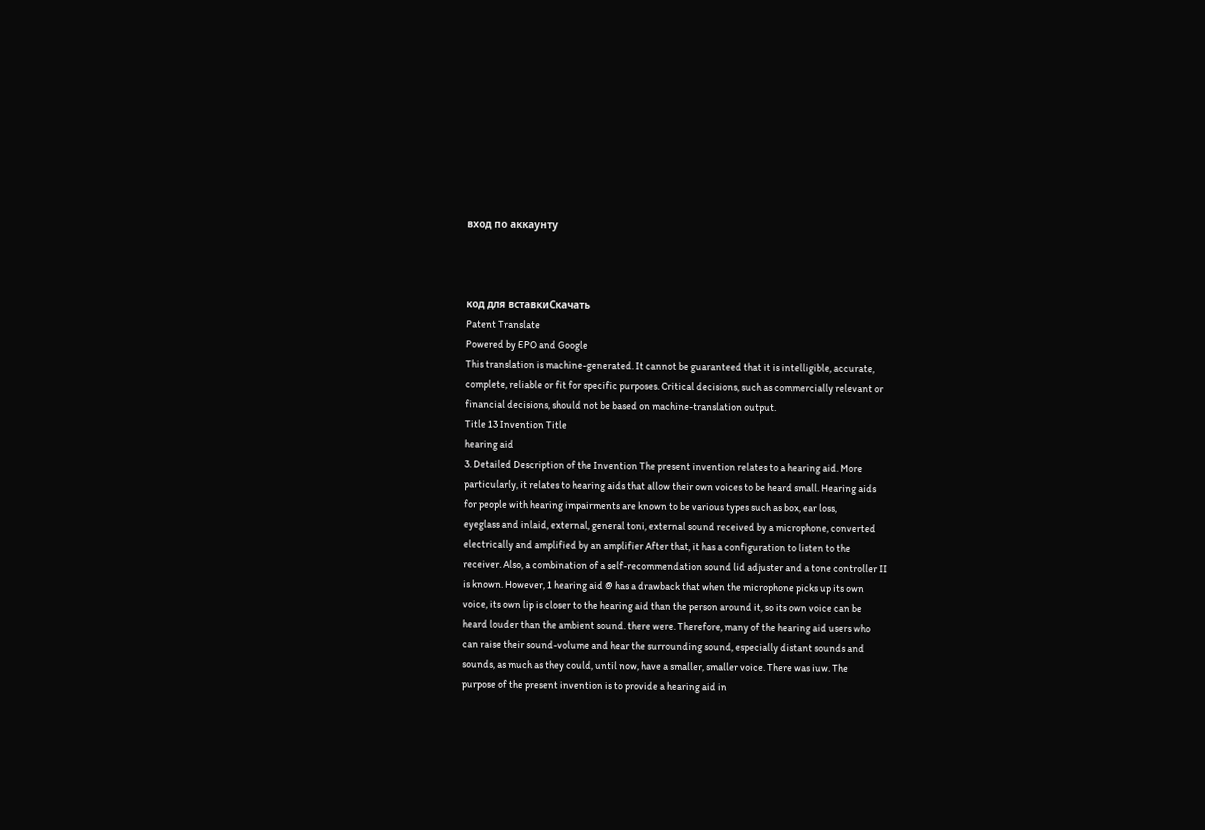вход по аккаунту



код для вставкиСкачать
Patent Translate
Powered by EPO and Google
This translation is machine-generated. It cannot be guaranteed that it is intelligible, accurate,
complete, reliable or fit for specific purposes. Critical decisions, such as commercially relevant or
financial decisions, should not be based on machine-translation output.
Title 13 Invention Title
hearing aid
3. Detailed Description of the Invention The present invention relates to a hearing aid. More
particularly, it relates to hearing aids that allow their own voices to be heard small. Hearing aids
for people with hearing impairments are known to be various types such as box, ear loss,
eyeglass and inlaid, external, general toni, external sound received by a microphone, converted
electrically and amplified by an amplifier After that, it has a configuration to listen to the
receiver. Also, a combination of a self-recommendation sound lid adjuster and a tone controller II
is known. However, 1 hearing aid @ has a drawback that when the microphone picks up its own
voice, its own lip is closer to the hearing aid than the person around it, so its own voice can be
heard louder than the ambient sound. there were. Therefore, many of the hearing aid users who
can raise their sound-volume and hear the surrounding sound, especially distant sounds and
sounds, as much as they could, until now, have a smaller, smaller voice. There was iuw. The
purpose of the present invention is to provide a hearing aid in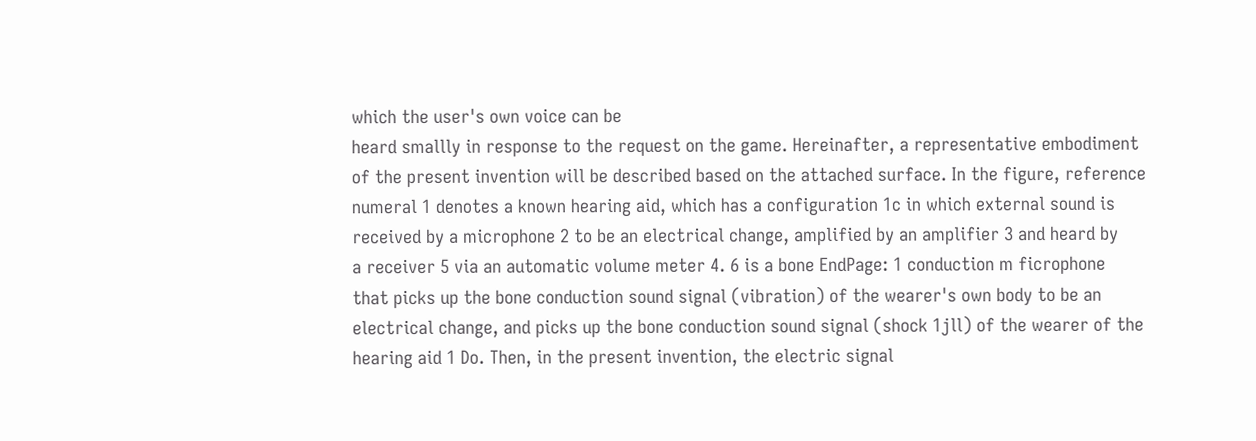which the user's own voice can be
heard smallly in response to the request on the game. Hereinafter, a representative embodiment
of the present invention will be described based on the attached surface. In the figure, reference
numeral 1 denotes a known hearing aid, which has a configuration 1c in which external sound is
received by a microphone 2 to be an electrical change, amplified by an amplifier 3 and heard by
a receiver 5 via an automatic volume meter 4. 6 is a bone EndPage: 1 conduction m ficrophone
that picks up the bone conduction sound signal (vibration) of the wearer's own body to be an
electrical change, and picks up the bone conduction sound signal (shock 1jll) of the wearer of the
hearing aid 1 Do. Then, in the present invention, the electric signal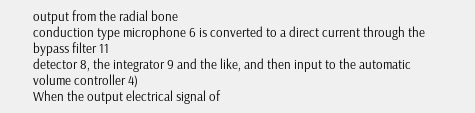output from the radial bone
conduction type microphone 6 is converted to a direct current through the bypass filter 11
detector 8, the integrator 9 and the like, and then input to the automatic volume controller 4)
When the output electrical signal of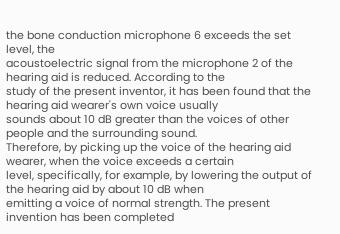the bone conduction microphone 6 exceeds the set level, the
acoustoelectric signal from the microphone 2 of the hearing aid is reduced. According to the
study of the present inventor, it has been found that the hearing aid wearer's own voice usually
sounds about 10 dB greater than the voices of other people and the surrounding sound.
Therefore, by picking up the voice of the hearing aid wearer, when the voice exceeds a certain
level, specifically, for example, by lowering the output of the hearing aid by about 10 dB when
emitting a voice of normal strength. The present invention has been completed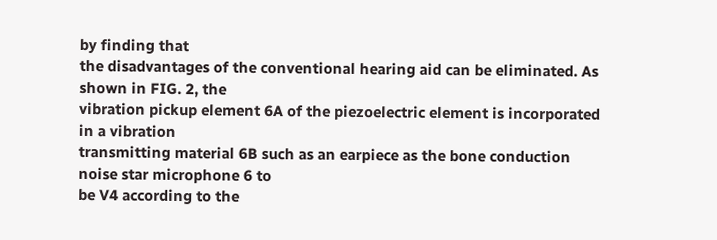by finding that
the disadvantages of the conventional hearing aid can be eliminated. As shown in FIG. 2, the
vibration pickup element 6A of the piezoelectric element is incorporated in a vibration
transmitting material 6B such as an earpiece as the bone conduction noise star microphone 6 to
be V4 according to the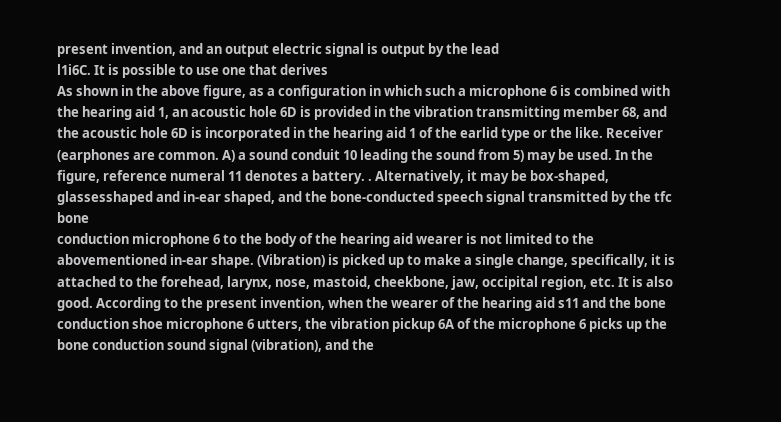present invention, and an output electric signal is output by the lead
l1i6C. It is possible to use one that derives
As shown in the above figure, as a configuration in which such a microphone 6 is combined with
the hearing aid 1, an acoustic hole 6D is provided in the vibration transmitting member 68, and
the acoustic hole 6D is incorporated in the hearing aid 1 of the earlid type or the like. Receiver
(earphones are common. A) a sound conduit 10 leading the sound from 5) may be used. In the
figure, reference numeral 11 denotes a battery. . Alternatively, it may be box-shaped, glassesshaped and in-ear shaped, and the bone-conducted speech signal transmitted by the tfc bone
conduction microphone 6 to the body of the hearing aid wearer is not limited to the abovementioned in-ear shape. (Vibration) is picked up to make a single change, specifically, it is
attached to the forehead, larynx, nose, mastoid, cheekbone, jaw, occipital region, etc. It is also
good. According to the present invention, when the wearer of the hearing aid s11 and the bone
conduction shoe microphone 6 utters, the vibration pickup 6A of the microphone 6 picks up the
bone conduction sound signal (vibration), and the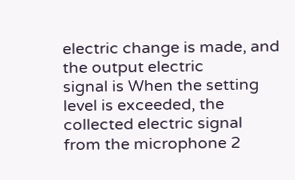electric change is made, and the output electric
signal is When the setting level is exceeded, the collected electric signal from the microphone 2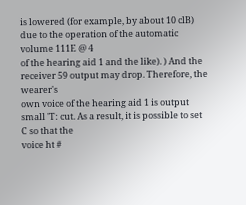is lowered (for example, by about 10 clB) due to the operation of the automatic volume 111E @ 4
of the hearing aid 1 and the like). ) And the receiver 59 output may drop. Therefore, the wearer's
own voice of the hearing aid 1 is output small 'T: cut. As a result, it is possible to set C so that the
voice ht #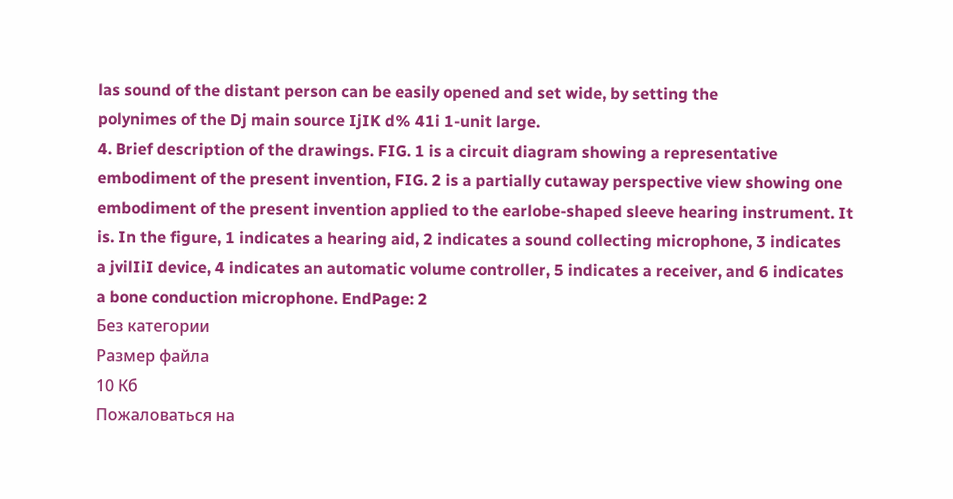las sound of the distant person can be easily opened and set wide, by setting the
polynimes of the Dj main source IjIK d% 41i 1-unit large.
4. Brief description of the drawings. FIG. 1 is a circuit diagram showing a representative
embodiment of the present invention, FIG. 2 is a partially cutaway perspective view showing one
embodiment of the present invention applied to the earlobe-shaped sleeve hearing instrument. It
is. In the figure, 1 indicates a hearing aid, 2 indicates a sound collecting microphone, 3 indicates
a jvilIiI device, 4 indicates an automatic volume controller, 5 indicates a receiver, and 6 indicates
a bone conduction microphone. EndPage: 2
Без категории
Размер файла
10 Кб
Пожаловаться на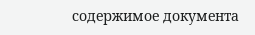содержимое документа